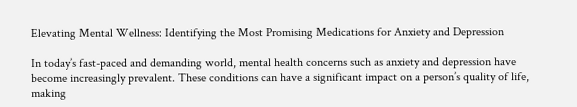Elevating Mental Wellness: Identifying the Most Promising Medications for Anxiety and Depression

In today’s fast-paced and demanding world, mental health concerns such as anxiety and depression have become increasingly prevalent. These conditions can have a significant impact on a person’s quality of life, making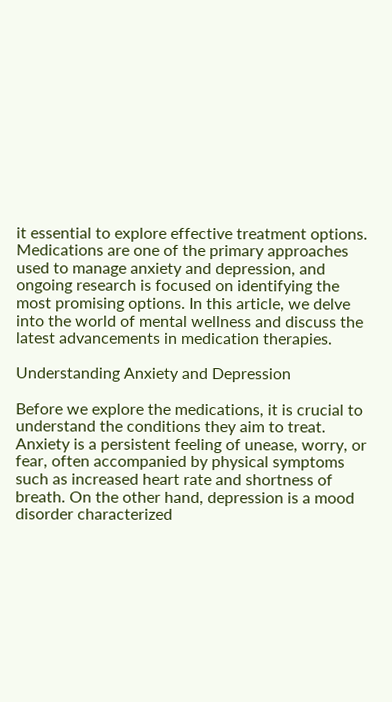it essential to explore effective treatment options. Medications are one of the primary approaches used to manage anxiety and depression, and ongoing research is focused on identifying the most promising options. In this article, we delve into the world of mental wellness and discuss the latest advancements in medication therapies.

Understanding Anxiety and Depression

Before we explore the medications, it is crucial to understand the conditions they aim to treat. Anxiety is a persistent feeling of unease, worry, or fear, often accompanied by physical symptoms such as increased heart rate and shortness of breath. On the other hand, depression is a mood disorder characterized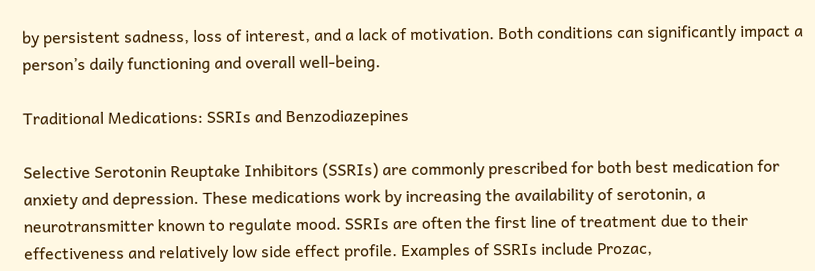by persistent sadness, loss of interest, and a lack of motivation. Both conditions can significantly impact a person’s daily functioning and overall well-being.

Traditional Medications: SSRIs and Benzodiazepines

Selective Serotonin Reuptake Inhibitors (SSRIs) are commonly prescribed for both best medication for anxiety and depression. These medications work by increasing the availability of serotonin, a neurotransmitter known to regulate mood. SSRIs are often the first line of treatment due to their effectiveness and relatively low side effect profile. Examples of SSRIs include Prozac,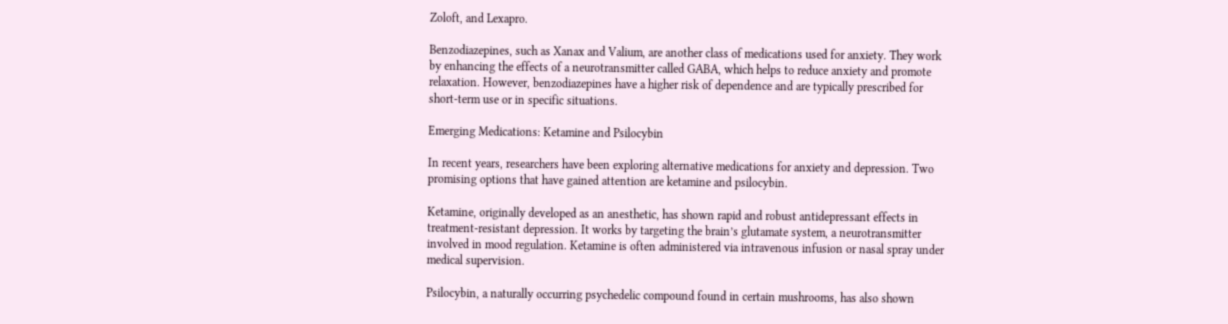Zoloft, and Lexapro.

Benzodiazepines, such as Xanax and Valium, are another class of medications used for anxiety. They work by enhancing the effects of a neurotransmitter called GABA, which helps to reduce anxiety and promote relaxation. However, benzodiazepines have a higher risk of dependence and are typically prescribed for short-term use or in specific situations.

Emerging Medications: Ketamine and Psilocybin

In recent years, researchers have been exploring alternative medications for anxiety and depression. Two promising options that have gained attention are ketamine and psilocybin.

Ketamine, originally developed as an anesthetic, has shown rapid and robust antidepressant effects in treatment-resistant depression. It works by targeting the brain’s glutamate system, a neurotransmitter involved in mood regulation. Ketamine is often administered via intravenous infusion or nasal spray under medical supervision.

Psilocybin, a naturally occurring psychedelic compound found in certain mushrooms, has also shown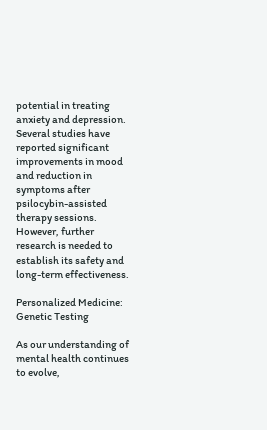potential in treating anxiety and depression. Several studies have reported significant improvements in mood and reduction in symptoms after psilocybin-assisted therapy sessions. However, further research is needed to establish its safety and long-term effectiveness.

Personalized Medicine: Genetic Testing

As our understanding of mental health continues to evolve,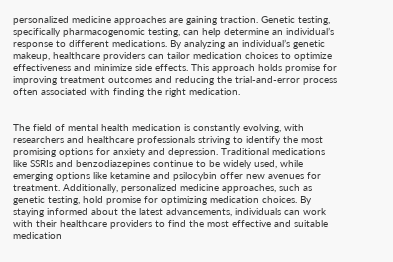personalized medicine approaches are gaining traction. Genetic testing, specifically pharmacogenomic testing, can help determine an individual’s response to different medications. By analyzing an individual’s genetic makeup, healthcare providers can tailor medication choices to optimize effectiveness and minimize side effects. This approach holds promise for improving treatment outcomes and reducing the trial-and-error process often associated with finding the right medication.


The field of mental health medication is constantly evolving, with researchers and healthcare professionals striving to identify the most promising options for anxiety and depression. Traditional medications like SSRIs and benzodiazepines continue to be widely used, while emerging options like ketamine and psilocybin offer new avenues for treatment. Additionally, personalized medicine approaches, such as genetic testing, hold promise for optimizing medication choices. By staying informed about the latest advancements, individuals can work with their healthcare providers to find the most effective and suitable medication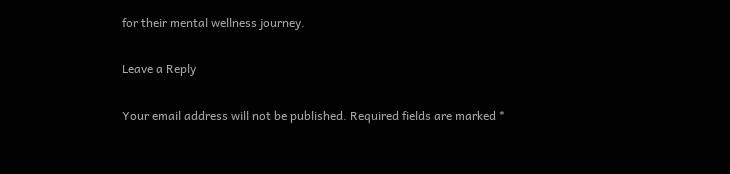for their mental wellness journey.

Leave a Reply

Your email address will not be published. Required fields are marked *